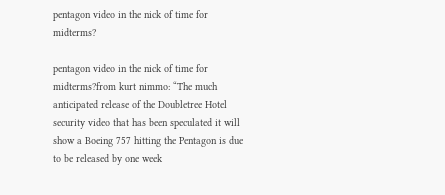pentagon video in the nick of time for midterms?

pentagon video in the nick of time for midterms?from kurt nimmo: “The much anticipated release of the Doubletree Hotel security video that has been speculated it will show a Boeing 757 hitting the Pentagon is due to be released by one week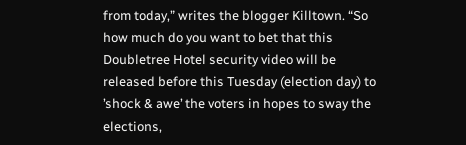from today,” writes the blogger Killtown. “So how much do you want to bet that this Doubletree Hotel security video will be released before this Tuesday (election day) to ’shock & awe’ the voters in hopes to sway the elections,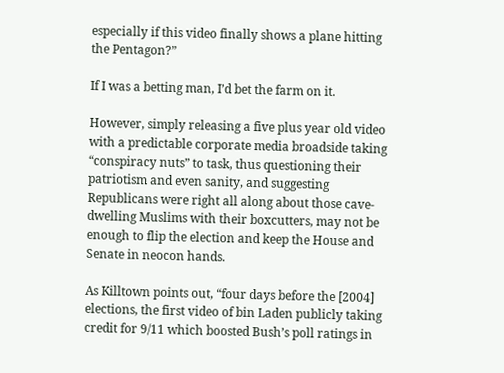especially if this video finally shows a plane hitting the Pentagon?”

If I was a betting man, I’d bet the farm on it.

However, simply releasing a five plus year old video with a predictable corporate media broadside taking “conspiracy nuts” to task, thus questioning their patriotism and even sanity, and suggesting Republicans were right all along about those cave-dwelling Muslims with their boxcutters, may not be enough to flip the election and keep the House and Senate in neocon hands.

As Killtown points out, “four days before the [2004] elections, the first video of bin Laden publicly taking credit for 9/11 which boosted Bush’s poll ratings in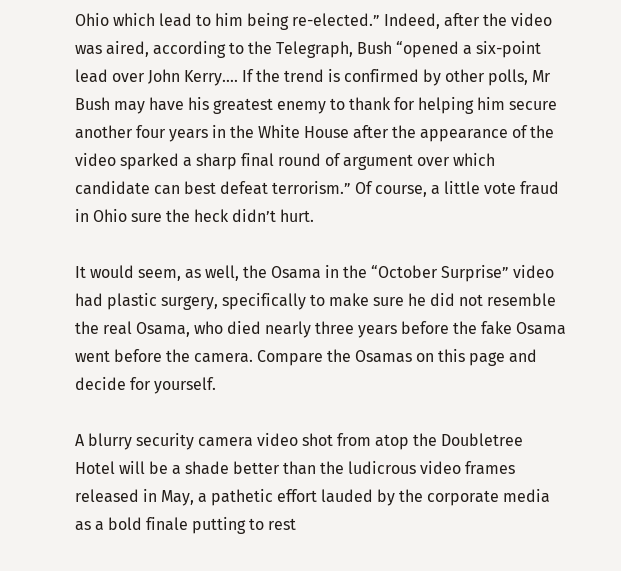Ohio which lead to him being re-elected.” Indeed, after the video was aired, according to the Telegraph, Bush “opened a six-point lead over John Kerry…. If the trend is confirmed by other polls, Mr Bush may have his greatest enemy to thank for helping him secure another four years in the White House after the appearance of the video sparked a sharp final round of argument over which candidate can best defeat terrorism.” Of course, a little vote fraud in Ohio sure the heck didn’t hurt.

It would seem, as well, the Osama in the “October Surprise” video had plastic surgery, specifically to make sure he did not resemble the real Osama, who died nearly three years before the fake Osama went before the camera. Compare the Osamas on this page and decide for yourself.

A blurry security camera video shot from atop the Doubletree Hotel will be a shade better than the ludicrous video frames released in May, a pathetic effort lauded by the corporate media as a bold finale putting to rest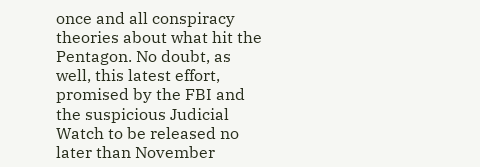once and all conspiracy theories about what hit the Pentagon. No doubt, as well, this latest effort, promised by the FBI and the suspicious Judicial Watch to be released no later than November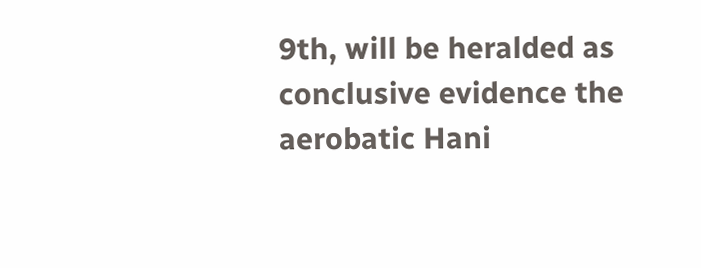9th, will be heralded as conclusive evidence the aerobatic Hani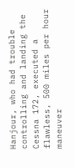Hanjour, who had trouble controlling and landing the Cessna 172, executed a flawless, 500 miles per hour maneuver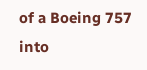of a Boeing 757 into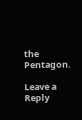the Pentagon.

Leave a Reply